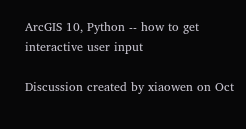ArcGIS 10, Python -- how to get interactive user input

Discussion created by xiaowen on Oct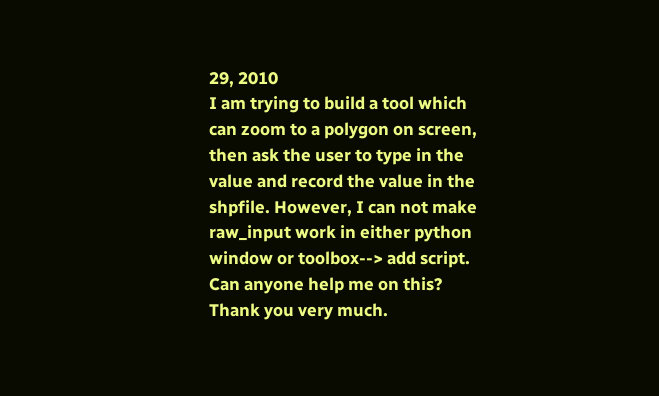29, 2010
I am trying to build a tool which can zoom to a polygon on screen, then ask the user to type in the value and record the value in the shpfile. However, I can not make raw_input work in either python window or toolbox--> add script. Can anyone help me on this? Thank you very much.